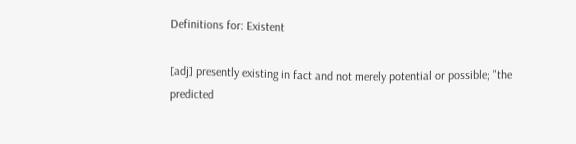Definitions for: Existent

[adj] presently existing in fact and not merely potential or possible; "the predicted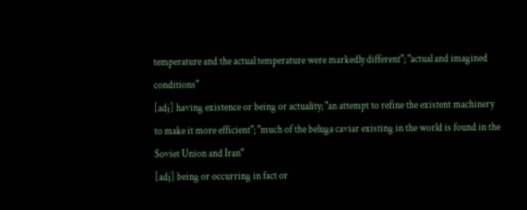temperature and the actual temperature were markedly different"; "actual and imagined conditions"
[adj] having existence or being or actuality; "an attempt to refine the existent machinery to make it more efficient"; "much of the beluga caviar existing in the world is found in the Soviet Union and Iran"
[adj] being or occurring in fact or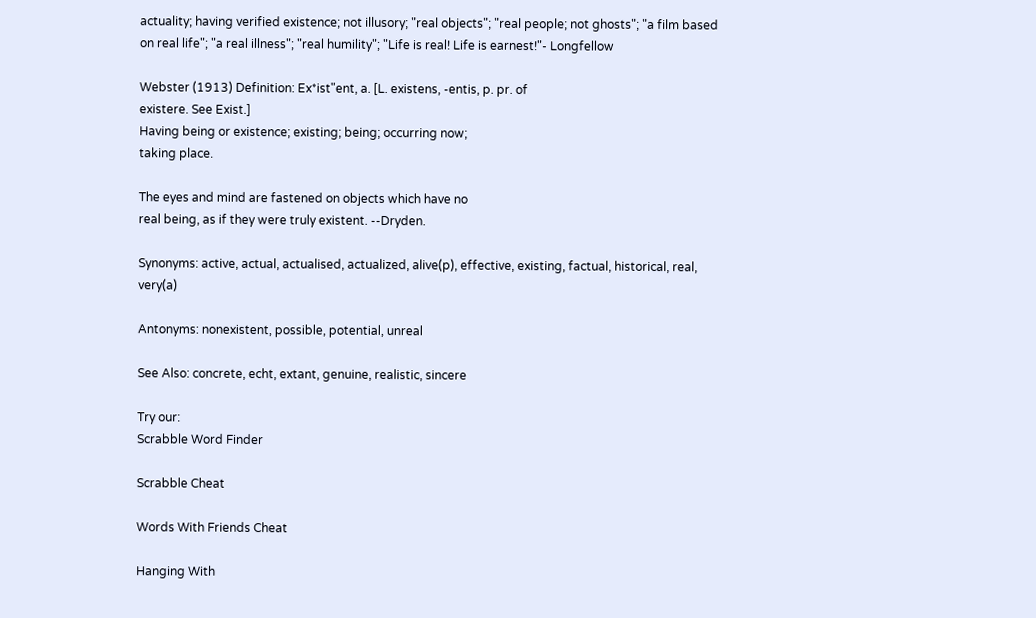actuality; having verified existence; not illusory; "real objects"; "real people; not ghosts"; "a film based on real life"; "a real illness"; "real humility"; "Life is real! Life is earnest!"- Longfellow

Webster (1913) Definition: Ex*ist"ent, a. [L. existens, -entis, p. pr. of
existere. See Exist.]
Having being or existence; existing; being; occurring now;
taking place.

The eyes and mind are fastened on objects which have no
real being, as if they were truly existent. --Dryden.

Synonyms: active, actual, actualised, actualized, alive(p), effective, existing, factual, historical, real, very(a)

Antonyms: nonexistent, possible, potential, unreal

See Also: concrete, echt, extant, genuine, realistic, sincere

Try our:
Scrabble Word Finder

Scrabble Cheat

Words With Friends Cheat

Hanging With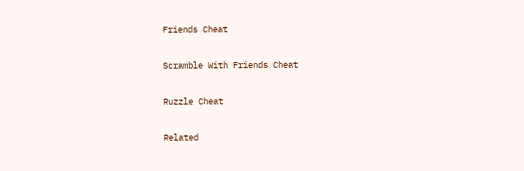Friends Cheat

Scramble With Friends Cheat

Ruzzle Cheat

Related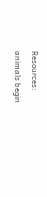Resources:
animals begin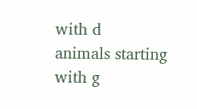with d
animals starting with g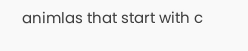animlas that start with c